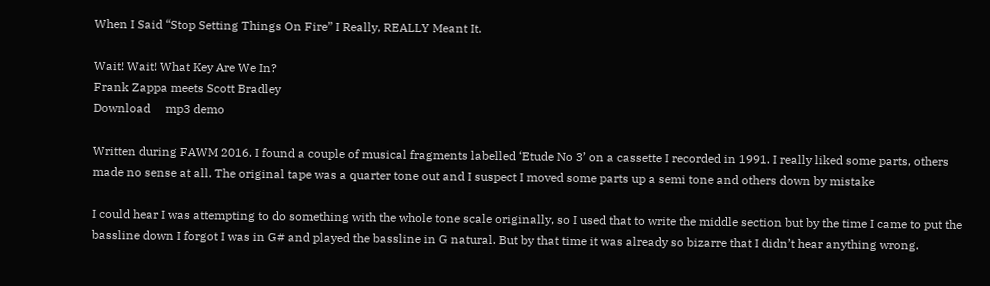When I Said “Stop Setting Things On Fire” I Really, REALLY Meant It.

Wait! Wait! What Key Are We In?
Frank Zappa meets Scott Bradley
Download     mp3 demo

Written during FAWM 2016. I found a couple of musical fragments labelled ‘Etude No 3’ on a cassette I recorded in 1991. I really liked some parts, others made no sense at all. The original tape was a quarter tone out and I suspect I moved some parts up a semi tone and others down by mistake

I could hear I was attempting to do something with the whole tone scale originally, so I used that to write the middle section but by the time I came to put the bassline down I forgot I was in G# and played the bassline in G natural. But by that time it was already so bizarre that I didn’t hear anything wrong.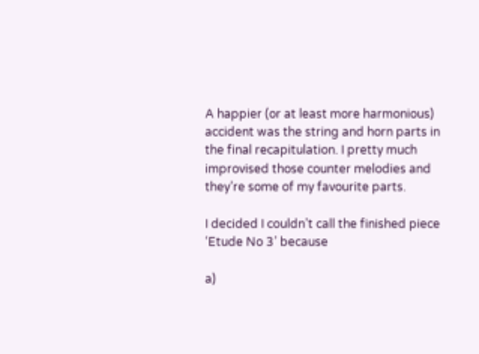A happier (or at least more harmonious) accident was the string and horn parts in the final recapitulation. I pretty much improvised those counter melodies and they’re some of my favourite parts.

I decided I couldn’t call the finished piece ‘Etude No 3’ because

a)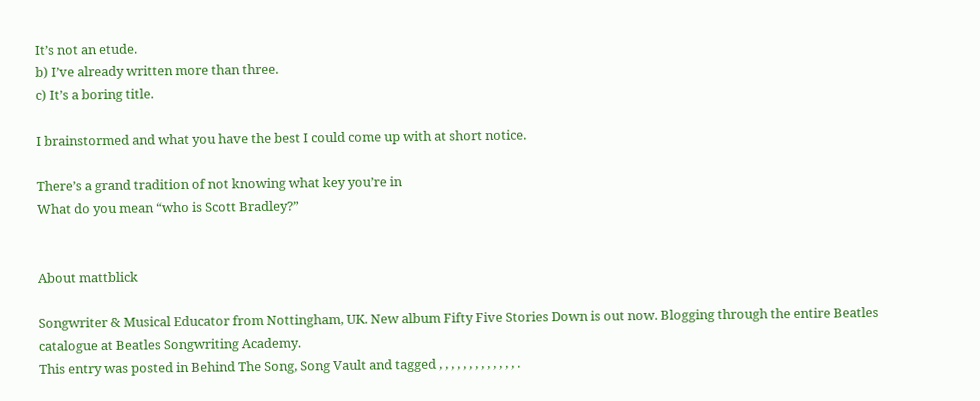It’s not an etude.
b) I’ve already written more than three.
c) It’s a boring title.

I brainstormed and what you have the best I could come up with at short notice.

There’s a grand tradition of not knowing what key you’re in
What do you mean “who is Scott Bradley?”


About mattblick

Songwriter & Musical Educator from Nottingham, UK. New album Fifty Five Stories Down is out now. Blogging through the entire Beatles catalogue at Beatles Songwriting Academy.
This entry was posted in Behind The Song, Song Vault and tagged , , , , , , , , , , , , , .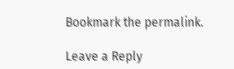Bookmark the permalink.

Leave a Reply